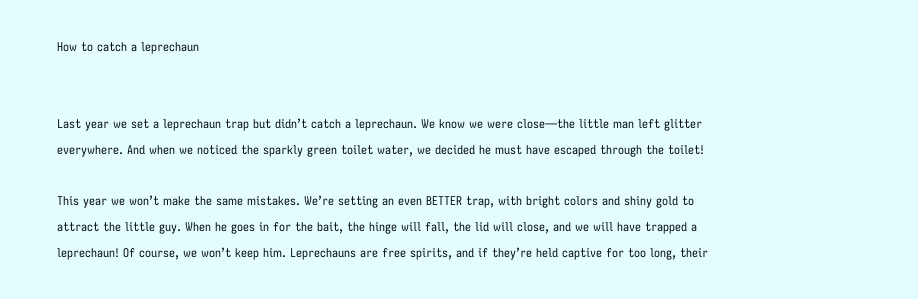How to catch a leprechaun


Last year we set a leprechaun trap but didn’t catch a leprechaun. We know we were close—the little man left glitter everywhere. And when we noticed the sparkly green toilet water, we decided he must have escaped through the toilet!

This year we won’t make the same mistakes. We’re setting an even BETTER trap, with bright colors and shiny gold to attract the little guy. When he goes in for the bait, the hinge will fall, the lid will close, and we will have trapped a leprechaun! Of course, we won’t keep him. Leprechauns are free spirits, and if they’re held captive for too long, their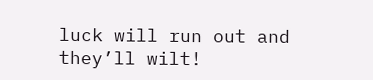luck will run out and they’ll wilt!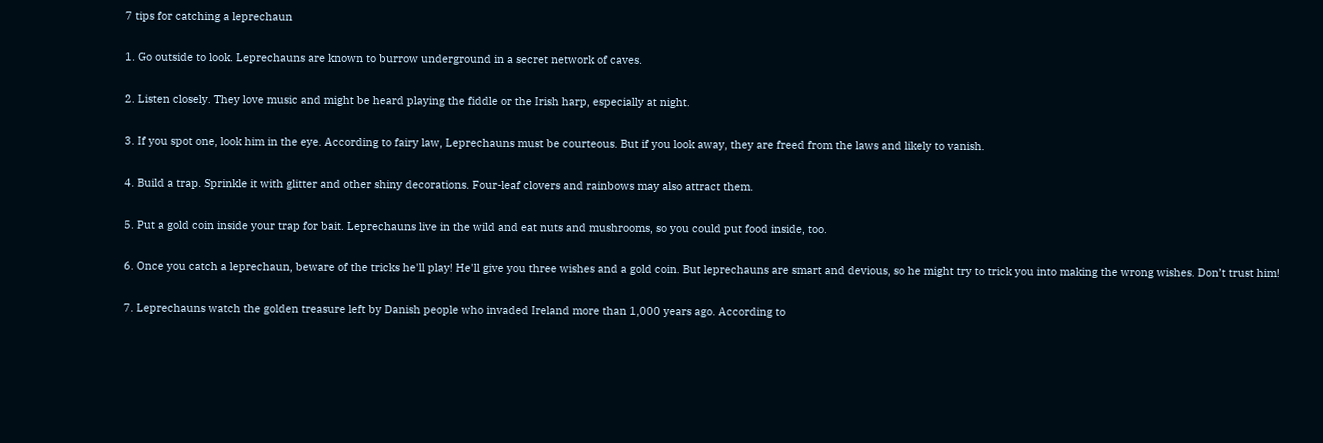7 tips for catching a leprechaun

1. Go outside to look. Leprechauns are known to burrow underground in a secret network of caves.

2. Listen closely. They love music and might be heard playing the fiddle or the Irish harp, especially at night.

3. If you spot one, look him in the eye. According to fairy law, Leprechauns must be courteous. But if you look away, they are freed from the laws and likely to vanish.

4. Build a trap. Sprinkle it with glitter and other shiny decorations. Four-leaf clovers and rainbows may also attract them.

5. Put a gold coin inside your trap for bait. Leprechauns live in the wild and eat nuts and mushrooms, so you could put food inside, too.

6. Once you catch a leprechaun, beware of the tricks he'll play! He'll give you three wishes and a gold coin. But leprechauns are smart and devious, so he might try to trick you into making the wrong wishes. Don’t trust him!

7. Leprechauns watch the golden treasure left by Danish people who invaded Ireland more than 1,000 years ago. According to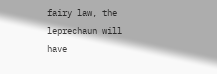fairy law, the leprechaun will have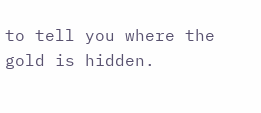to tell you where the gold is hidden.